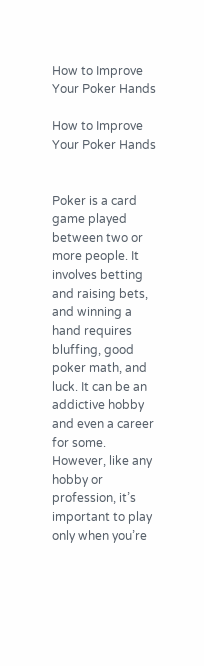How to Improve Your Poker Hands

How to Improve Your Poker Hands


Poker is a card game played between two or more people. It involves betting and raising bets, and winning a hand requires bluffing, good poker math, and luck. It can be an addictive hobby and even a career for some. However, like any hobby or profession, it’s important to play only when you’re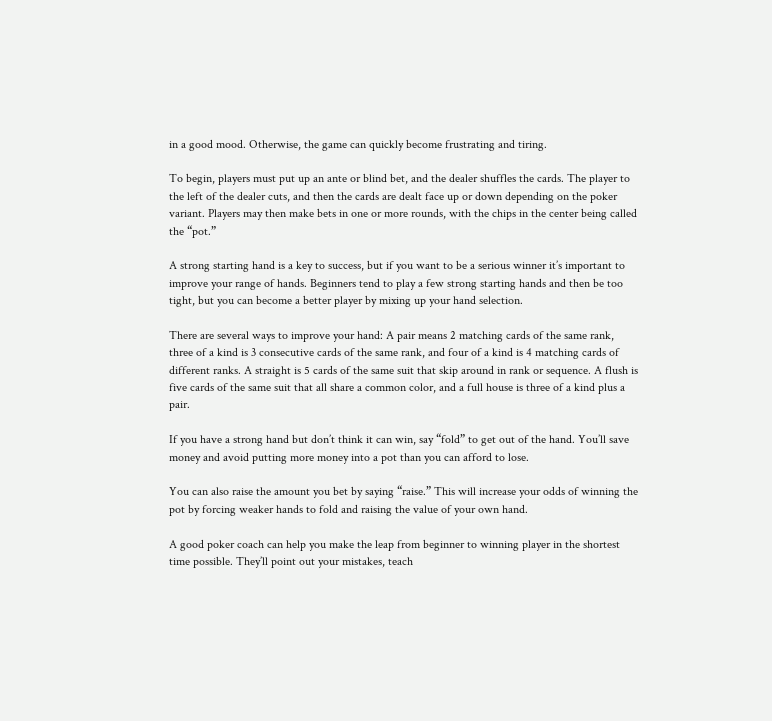in a good mood. Otherwise, the game can quickly become frustrating and tiring.

To begin, players must put up an ante or blind bet, and the dealer shuffles the cards. The player to the left of the dealer cuts, and then the cards are dealt face up or down depending on the poker variant. Players may then make bets in one or more rounds, with the chips in the center being called the “pot.”

A strong starting hand is a key to success, but if you want to be a serious winner it’s important to improve your range of hands. Beginners tend to play a few strong starting hands and then be too tight, but you can become a better player by mixing up your hand selection.

There are several ways to improve your hand: A pair means 2 matching cards of the same rank, three of a kind is 3 consecutive cards of the same rank, and four of a kind is 4 matching cards of different ranks. A straight is 5 cards of the same suit that skip around in rank or sequence. A flush is five cards of the same suit that all share a common color, and a full house is three of a kind plus a pair.

If you have a strong hand but don’t think it can win, say “fold” to get out of the hand. You’ll save money and avoid putting more money into a pot than you can afford to lose.

You can also raise the amount you bet by saying “raise.” This will increase your odds of winning the pot by forcing weaker hands to fold and raising the value of your own hand.

A good poker coach can help you make the leap from beginner to winning player in the shortest time possible. They’ll point out your mistakes, teach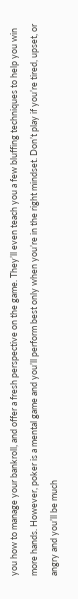you how to manage your bankroll, and offer a fresh perspective on the game. They’ll even teach you a few bluffing techniques to help you win more hands. However, poker is a mental game and you’ll perform best only when you’re in the right mindset. Don’t play if you’re tired, upset, or angry and you’ll be much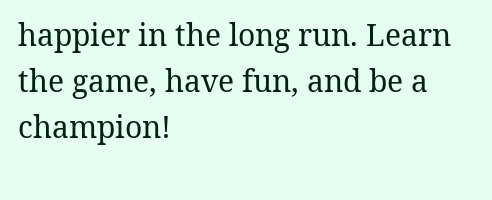happier in the long run. Learn the game, have fun, and be a champion!